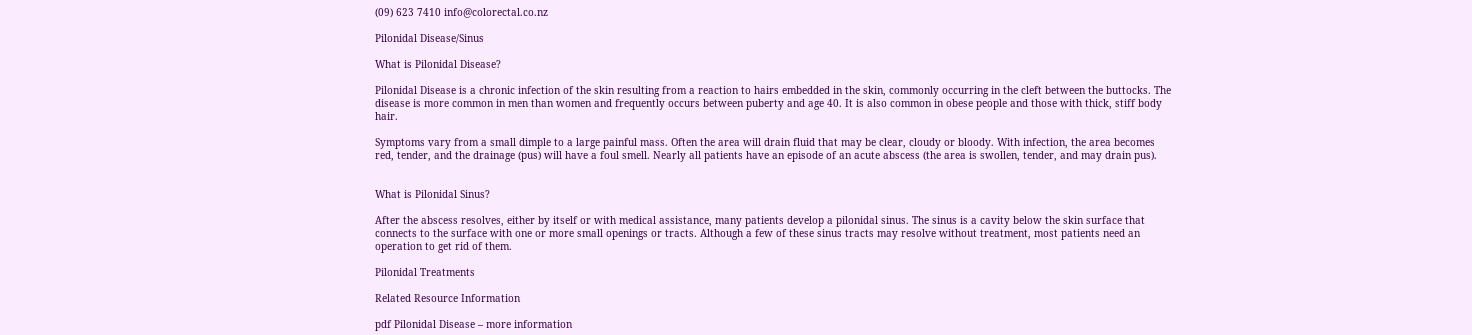(09) 623 7410 info@colorectal.co.nz

Pilonidal Disease/Sinus

What is Pilonidal Disease?

Pilonidal Disease is a chronic infection of the skin resulting from a reaction to hairs embedded in the skin, commonly occurring in the cleft between the buttocks. The disease is more common in men than women and frequently occurs between puberty and age 40. It is also common in obese people and those with thick, stiff body hair.

Symptoms vary from a small dimple to a large painful mass. Often the area will drain fluid that may be clear, cloudy or bloody. With infection, the area becomes red, tender, and the drainage (pus) will have a foul smell. Nearly all patients have an episode of an acute abscess (the area is swollen, tender, and may drain pus).


What is Pilonidal Sinus?

After the abscess resolves, either by itself or with medical assistance, many patients develop a pilonidal sinus. The sinus is a cavity below the skin surface that connects to the surface with one or more small openings or tracts. Although a few of these sinus tracts may resolve without treatment, most patients need an operation to get rid of them.

Pilonidal Treatments

Related Resource Information

pdf Pilonidal Disease – more information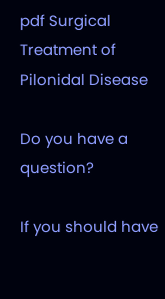pdf Surgical Treatment of Pilonidal Disease

Do you have a question?

If you should have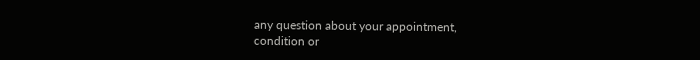any question about your appointment,
condition or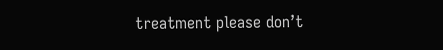treatment please don’t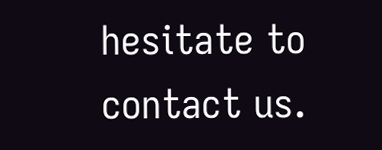hesitate to contact us.